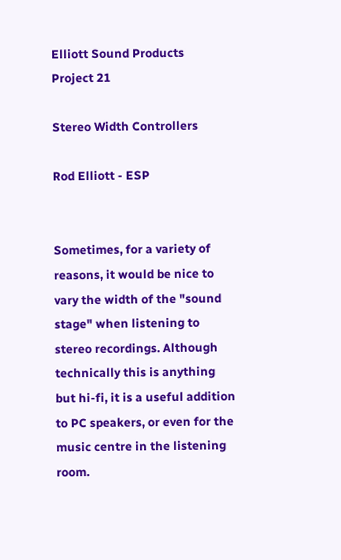Elliott Sound Products   Project 21

Stereo Width Controllers

Rod Elliott - ESP


Sometimes, for a variety of reasons, it would be nice to vary the width of the "sound stage" when listening to stereo recordings. Although technically this is anything but hi-fi, it is a useful addition to PC speakers, or even for the music centre in the listening room.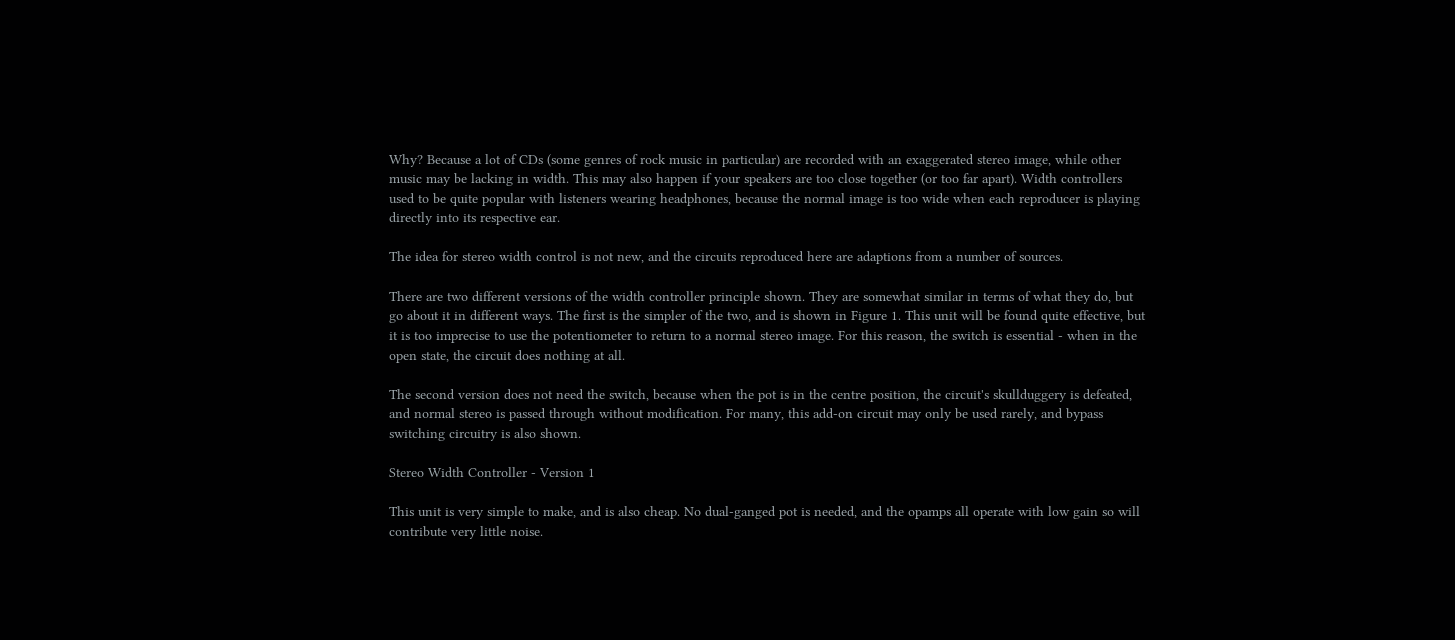Why? Because a lot of CDs (some genres of rock music in particular) are recorded with an exaggerated stereo image, while other music may be lacking in width. This may also happen if your speakers are too close together (or too far apart). Width controllers used to be quite popular with listeners wearing headphones, because the normal image is too wide when each reproducer is playing directly into its respective ear.

The idea for stereo width control is not new, and the circuits reproduced here are adaptions from a number of sources.

There are two different versions of the width controller principle shown. They are somewhat similar in terms of what they do, but go about it in different ways. The first is the simpler of the two, and is shown in Figure 1. This unit will be found quite effective, but it is too imprecise to use the potentiometer to return to a normal stereo image. For this reason, the switch is essential - when in the open state, the circuit does nothing at all.

The second version does not need the switch, because when the pot is in the centre position, the circuit's skullduggery is defeated, and normal stereo is passed through without modification. For many, this add-on circuit may only be used rarely, and bypass switching circuitry is also shown.

Stereo Width Controller - Version 1

This unit is very simple to make, and is also cheap. No dual-ganged pot is needed, and the opamps all operate with low gain so will contribute very little noise.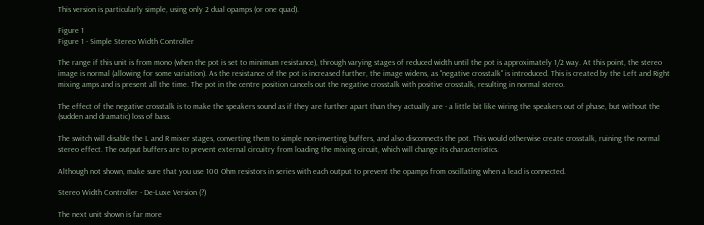This version is particularly simple, using only 2 dual opamps (or one quad).

Figure 1
Figure 1 - Simple Stereo Width Controller

The range if this unit is from mono (when the pot is set to minimum resistance), through varying stages of reduced width until the pot is approximately 1/2 way. At this point, the stereo image is normal (allowing for some variation). As the resistance of the pot is increased further, the image widens, as "negative crosstalk" is introduced. This is created by the Left and Right mixing amps and is present all the time. The pot in the centre position cancels out the negative crosstalk with positive crosstalk, resulting in normal stereo.

The effect of the negative crosstalk is to make the speakers sound as if they are further apart than they actually are - a little bit like wiring the speakers out of phase, but without the (sudden and dramatic) loss of bass.

The switch will disable the L and R mixer stages, converting them to simple non-inverting buffers, and also disconnects the pot. This would otherwise create crosstalk, ruining the normal stereo effect. The output buffers are to prevent external circuitry from loading the mixing circuit, which will change its characteristics.

Although not shown, make sure that you use 100 Ohm resistors in series with each output to prevent the opamps from oscillating when a lead is connected.

Stereo Width Controller - De-Luxe Version (?)

The next unit shown is far more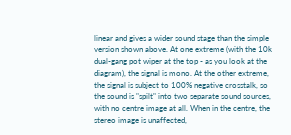linear and gives a wider sound stage than the simple version shown above. At one extreme (with the 10k dual-gang pot wiper at the top - as you look at the diagram), the signal is mono. At the other extreme, the signal is subject to 100% negative crosstalk, so the sound is "spilt" into two separate sound sources, with no centre image at all. When in the centre, the stereo image is unaffected,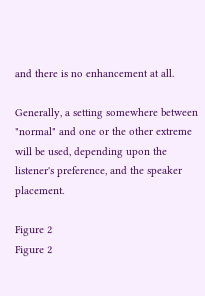and there is no enhancement at all.

Generally, a setting somewhere between "normal" and one or the other extreme will be used, depending upon the listener's preference, and the speaker placement.

Figure 2
Figure 2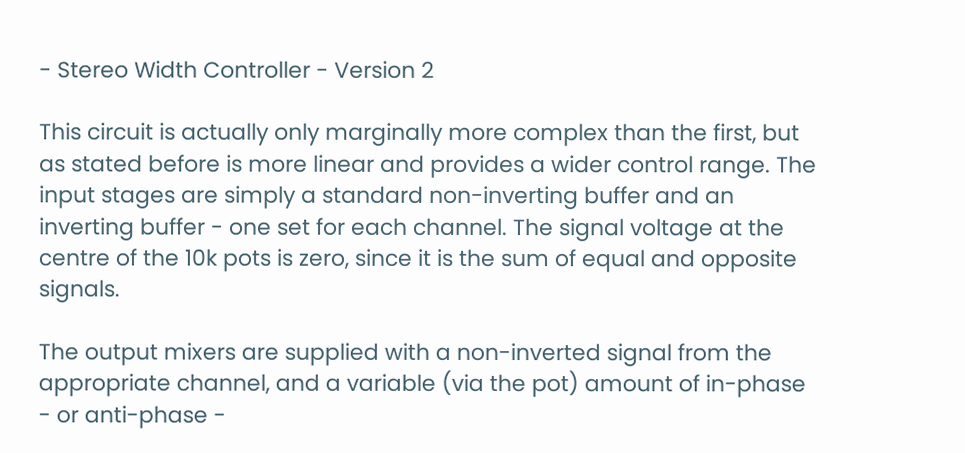- Stereo Width Controller - Version 2

This circuit is actually only marginally more complex than the first, but as stated before is more linear and provides a wider control range. The input stages are simply a standard non-inverting buffer and an inverting buffer - one set for each channel. The signal voltage at the centre of the 10k pots is zero, since it is the sum of equal and opposite signals.

The output mixers are supplied with a non-inverted signal from the appropriate channel, and a variable (via the pot) amount of in-phase - or anti-phase -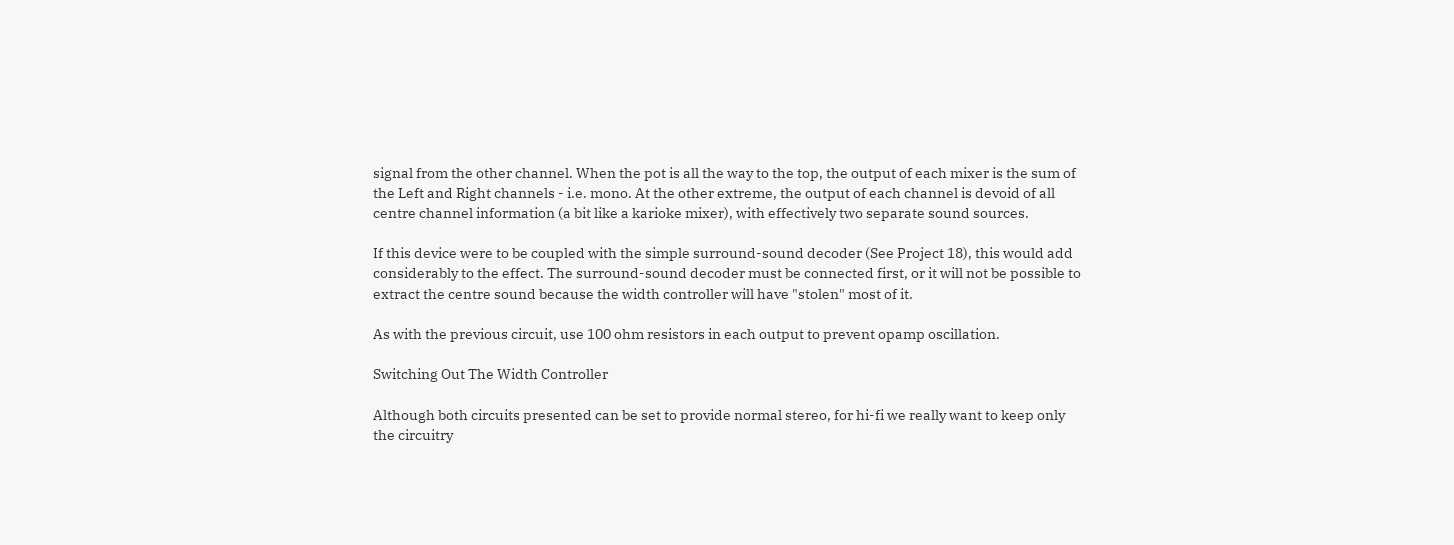signal from the other channel. When the pot is all the way to the top, the output of each mixer is the sum of the Left and Right channels - i.e. mono. At the other extreme, the output of each channel is devoid of all centre channel information (a bit like a karioke mixer), with effectively two separate sound sources.

If this device were to be coupled with the simple surround-sound decoder (See Project 18), this would add considerably to the effect. The surround-sound decoder must be connected first, or it will not be possible to extract the centre sound because the width controller will have "stolen" most of it.

As with the previous circuit, use 100 ohm resistors in each output to prevent opamp oscillation.

Switching Out The Width Controller

Although both circuits presented can be set to provide normal stereo, for hi-fi we really want to keep only the circuitry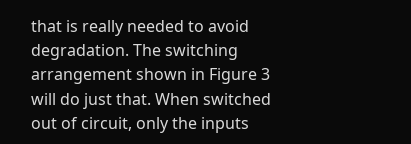that is really needed to avoid degradation. The switching arrangement shown in Figure 3 will do just that. When switched out of circuit, only the inputs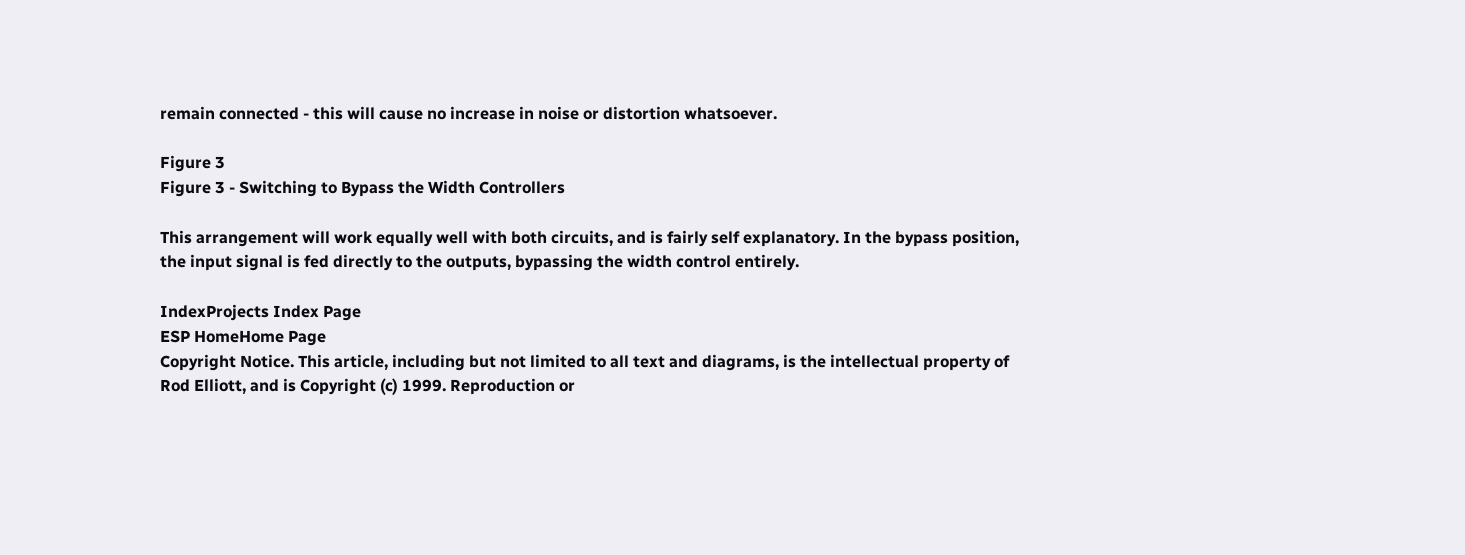remain connected - this will cause no increase in noise or distortion whatsoever.

Figure 3
Figure 3 - Switching to Bypass the Width Controllers

This arrangement will work equally well with both circuits, and is fairly self explanatory. In the bypass position, the input signal is fed directly to the outputs, bypassing the width control entirely.

IndexProjects Index Page
ESP HomeHome Page
Copyright Notice. This article, including but not limited to all text and diagrams, is the intellectual property of Rod Elliott, and is Copyright (c) 1999. Reproduction or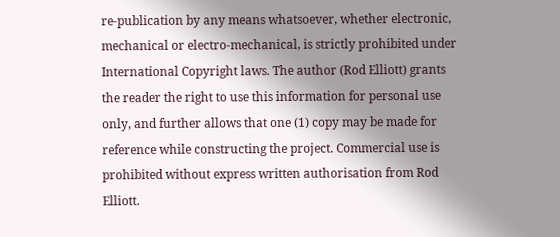re-publication by any means whatsoever, whether electronic, mechanical or electro-mechanical, is strictly prohibited under International Copyright laws. The author (Rod Elliott) grants the reader the right to use this information for personal use only, and further allows that one (1) copy may be made for reference while constructing the project. Commercial use is prohibited without express written authorisation from Rod Elliott.